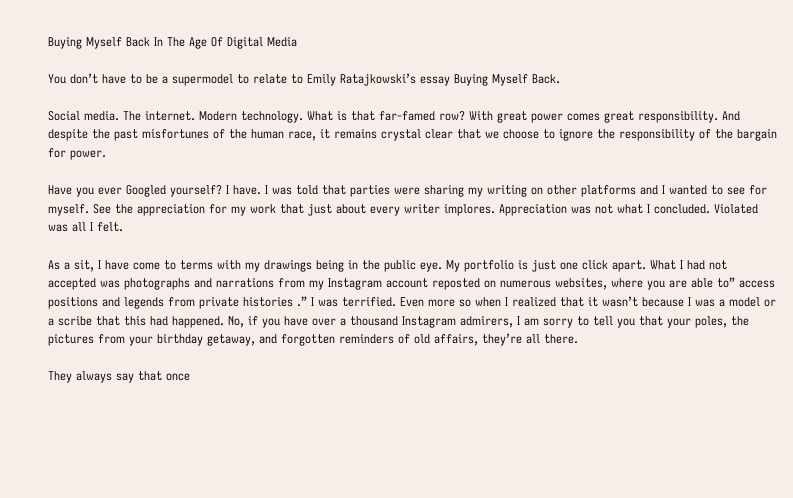Buying Myself Back In The Age Of Digital Media

You don’t have to be a supermodel to relate to Emily Ratajkowski’s essay Buying Myself Back.

Social media. The internet. Modern technology. What is that far-famed row? With great power comes great responsibility. And despite the past misfortunes of the human race, it remains crystal clear that we choose to ignore the responsibility of the bargain for power.

Have you ever Googled yourself? I have. I was told that parties were sharing my writing on other platforms and I wanted to see for myself. See the appreciation for my work that just about every writer implores. Appreciation was not what I concluded. Violated was all I felt.

As a sit, I have come to terms with my drawings being in the public eye. My portfolio is just one click apart. What I had not accepted was photographs and narrations from my Instagram account reposted on numerous websites, where you are able to” access positions and legends from private histories .” I was terrified. Even more so when I realized that it wasn’t because I was a model or a scribe that this had happened. No, if you have over a thousand Instagram admirers, I am sorry to tell you that your poles, the pictures from your birthday getaway, and forgotten reminders of old affairs, they’re all there.

They always say that once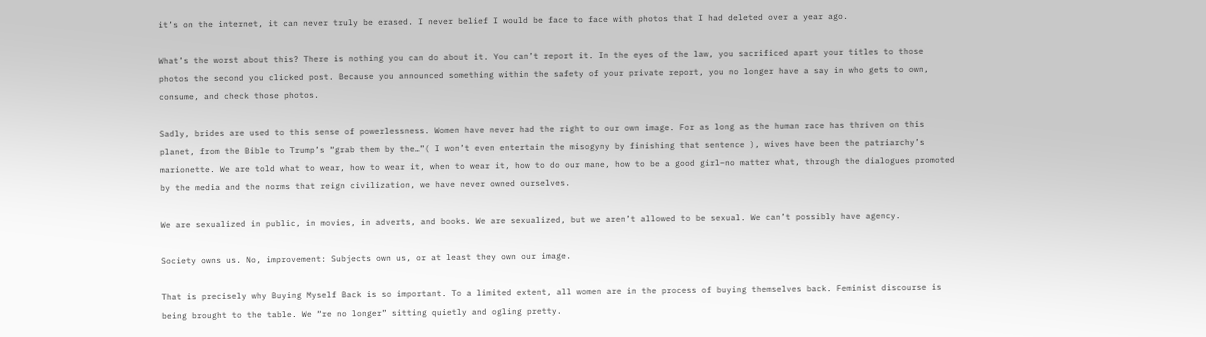it’s on the internet, it can never truly be erased. I never belief I would be face to face with photos that I had deleted over a year ago.

What’s the worst about this? There is nothing you can do about it. You can’t report it. In the eyes of the law, you sacrificed apart your titles to those photos the second you clicked post. Because you announced something within the safety of your private report, you no longer have a say in who gets to own, consume, and check those photos.

Sadly, brides are used to this sense of powerlessness. Women have never had the right to our own image. For as long as the human race has thriven on this planet, from the Bible to Trump’s “grab them by the…”( I won’t even entertain the misogyny by finishing that sentence ), wives have been the patriarchy’s marionette. We are told what to wear, how to wear it, when to wear it, how to do our mane, how to be a good girl–no matter what, through the dialogues promoted by the media and the norms that reign civilization, we have never owned ourselves.

We are sexualized in public, in movies, in adverts, and books. We are sexualized, but we aren’t allowed to be sexual. We can’t possibly have agency.

Society owns us. No, improvement: Subjects own us, or at least they own our image.

That is precisely why Buying Myself Back is so important. To a limited extent, all women are in the process of buying themselves back. Feminist discourse is being brought to the table. We “re no longer” sitting quietly and ogling pretty.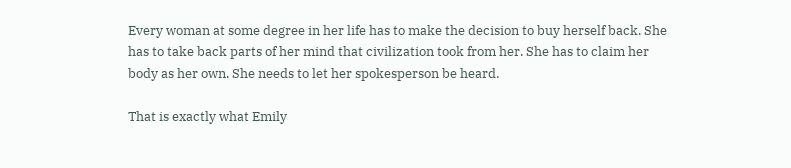Every woman at some degree in her life has to make the decision to buy herself back. She has to take back parts of her mind that civilization took from her. She has to claim her body as her own. She needs to let her spokesperson be heard.

That is exactly what Emily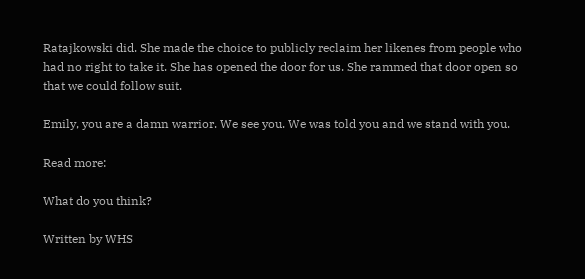Ratajkowski did. She made the choice to publicly reclaim her likenes from people who had no right to take it. She has opened the door for us. She rammed that door open so that we could follow suit.

Emily, you are a damn warrior. We see you. We was told you and we stand with you.

Read more:

What do you think?

Written by WHS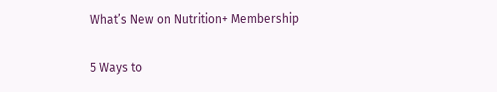What’s New on Nutrition+ Membership

5 Ways to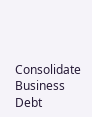Consolidate Business Debt